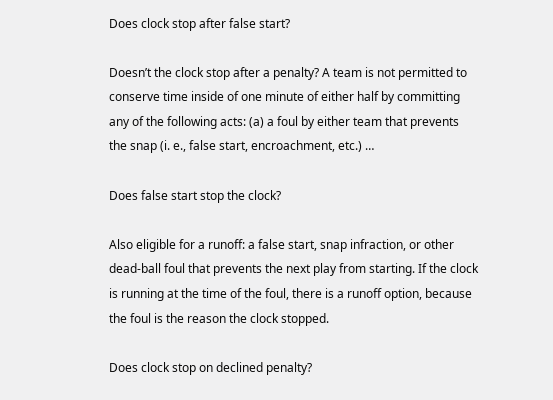Does clock stop after false start?

Doesn’t the clock stop after a penalty? A team is not permitted to conserve time inside of one minute of either half by committing any of the following acts: (a) a foul by either team that prevents the snap (i. e., false start, encroachment, etc.) …

Does false start stop the clock?

Also eligible for a runoff: a false start, snap infraction, or other dead-ball foul that prevents the next play from starting. If the clock is running at the time of the foul, there is a runoff option, because the foul is the reason the clock stopped.

Does clock stop on declined penalty?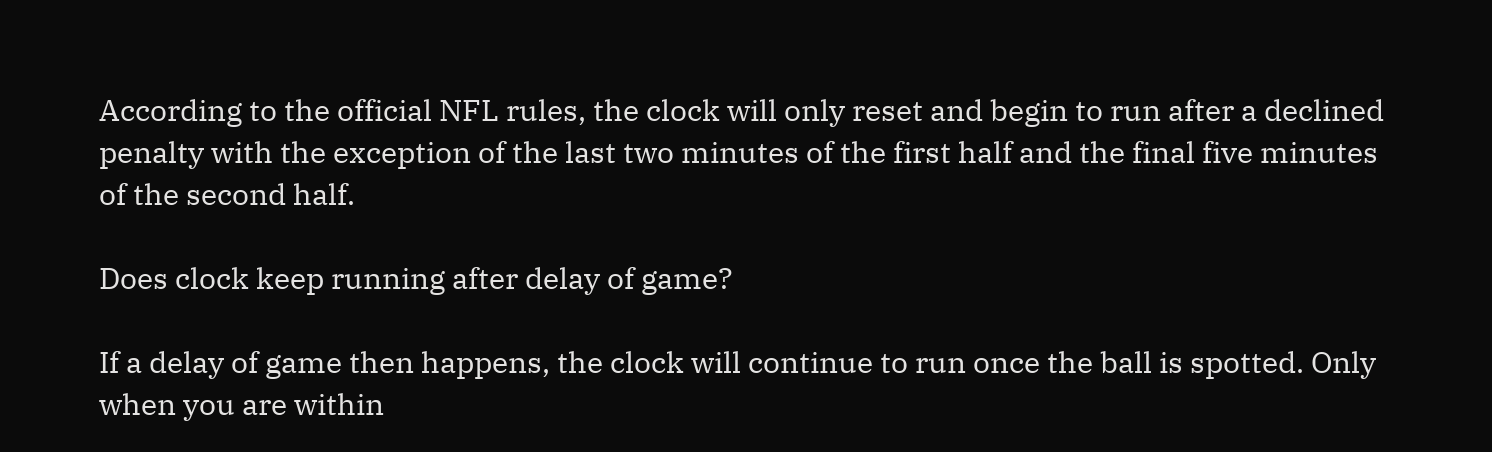According to the official NFL rules, the clock will only reset and begin to run after a declined penalty with the exception of the last two minutes of the first half and the final five minutes of the second half.

Does clock keep running after delay of game?

If a delay of game then happens, the clock will continue to run once the ball is spotted. Only when you are within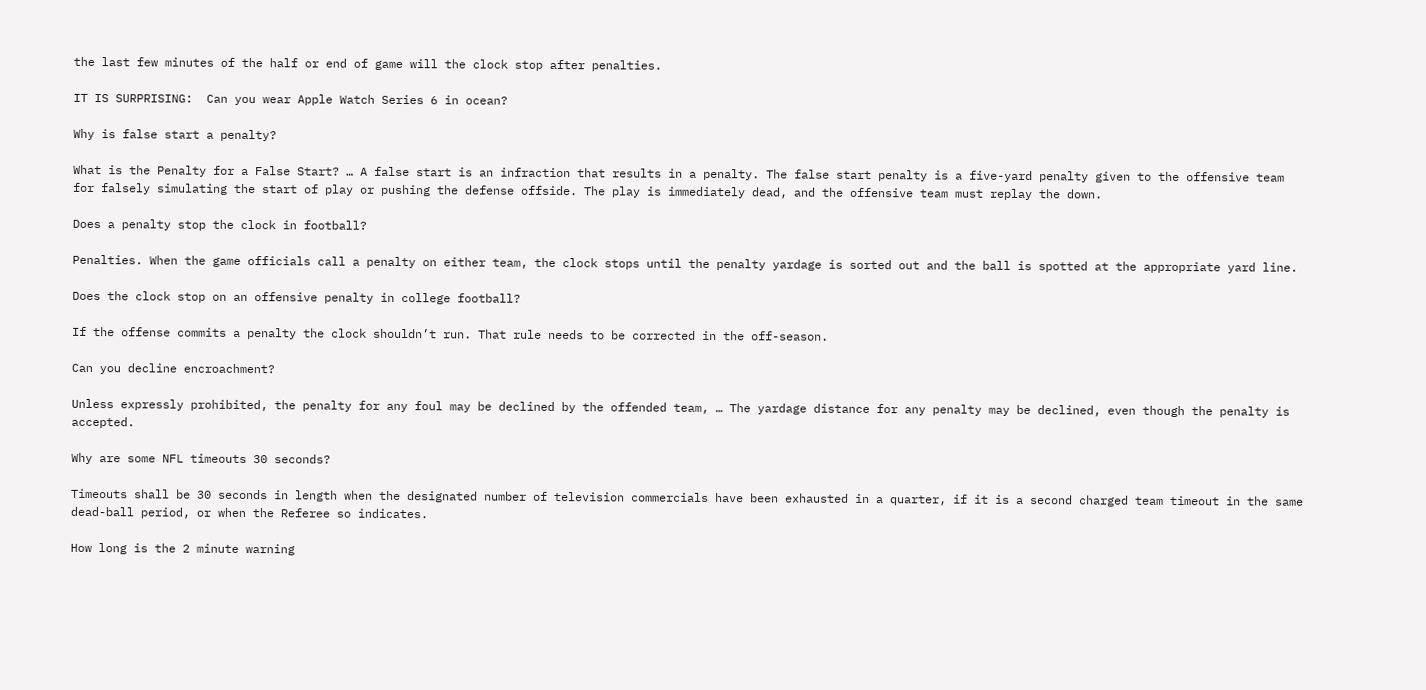the last few minutes of the half or end of game will the clock stop after penalties.

IT IS SURPRISING:  Can you wear Apple Watch Series 6 in ocean?

Why is false start a penalty?

What is the Penalty for a False Start? … A false start is an infraction that results in a penalty. The false start penalty is a five-yard penalty given to the offensive team for falsely simulating the start of play or pushing the defense offside. The play is immediately dead, and the offensive team must replay the down.

Does a penalty stop the clock in football?

Penalties. When the game officials call a penalty on either team, the clock stops until the penalty yardage is sorted out and the ball is spotted at the appropriate yard line.

Does the clock stop on an offensive penalty in college football?

If the offense commits a penalty the clock shouldn’t run. That rule needs to be corrected in the off-season.

Can you decline encroachment?

Unless expressly prohibited, the penalty for any foul may be declined by the offended team, … The yardage distance for any penalty may be declined, even though the penalty is accepted.

Why are some NFL timeouts 30 seconds?

Timeouts shall be 30 seconds in length when the designated number of television commercials have been exhausted in a quarter, if it is a second charged team timeout in the same dead-ball period, or when the Referee so indicates.

How long is the 2 minute warning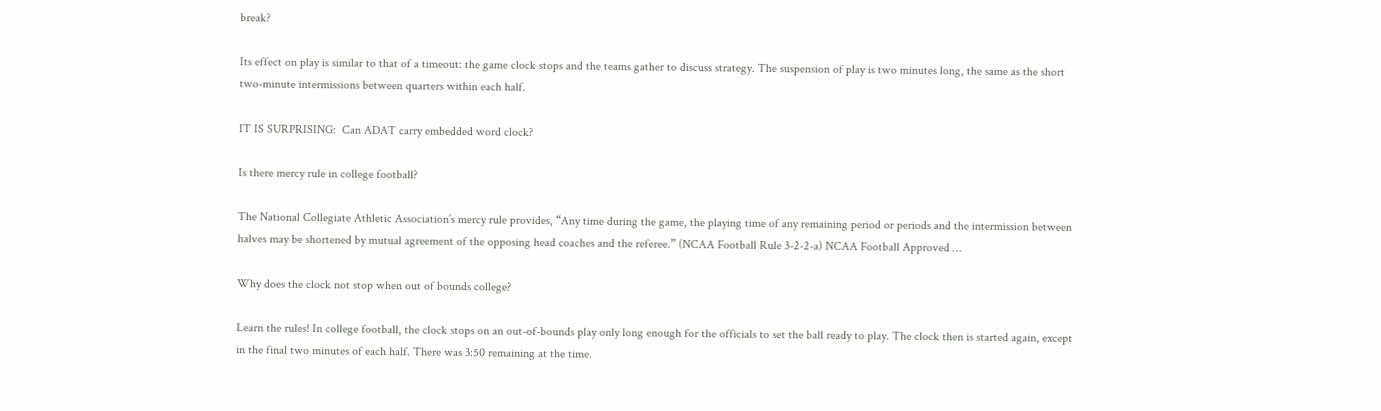break?

Its effect on play is similar to that of a timeout: the game clock stops and the teams gather to discuss strategy. The suspension of play is two minutes long, the same as the short two-minute intermissions between quarters within each half.

IT IS SURPRISING:  Can ADAT carry embedded word clock?

Is there mercy rule in college football?

The National Collegiate Athletic Association’s mercy rule provides, “Any time during the game, the playing time of any remaining period or periods and the intermission between halves may be shortened by mutual agreement of the opposing head coaches and the referee.” (NCAA Football Rule 3-2-2-a) NCAA Football Approved …

Why does the clock not stop when out of bounds college?

Learn the rules! In college football, the clock stops on an out-of-bounds play only long enough for the officials to set the ball ready to play. The clock then is started again, except in the final two minutes of each half. There was 3:50 remaining at the time.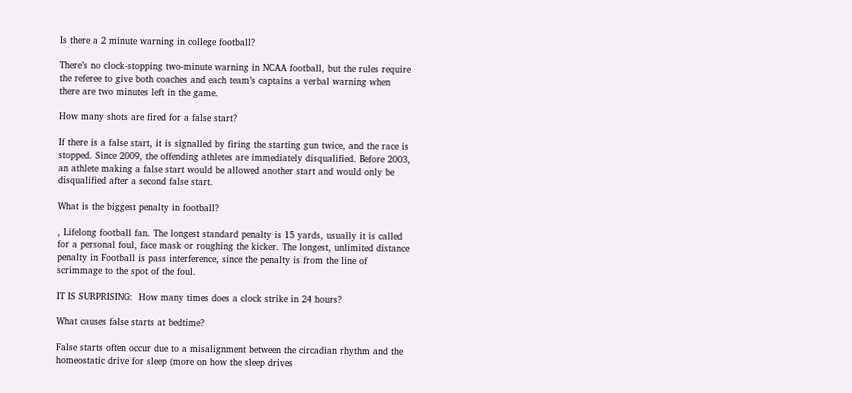Is there a 2 minute warning in college football?

There’s no clock-stopping two-minute warning in NCAA football, but the rules require the referee to give both coaches and each team’s captains a verbal warning when there are two minutes left in the game.

How many shots are fired for a false start?

If there is a false start, it is signalled by firing the starting gun twice, and the race is stopped. Since 2009, the offending athletes are immediately disqualified. Before 2003, an athlete making a false start would be allowed another start and would only be disqualified after a second false start.

What is the biggest penalty in football?

, Lifelong football fan. The longest standard penalty is 15 yards, usually it is called for a personal foul, face mask or roughing the kicker. The longest, unlimited distance penalty in Football is pass interference, since the penalty is from the line of scrimmage to the spot of the foul.

IT IS SURPRISING:  How many times does a clock strike in 24 hours?

What causes false starts at bedtime?

False starts often occur due to a misalignment between the circadian rhythm and the homeostatic drive for sleep (more on how the sleep drives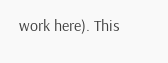work here). This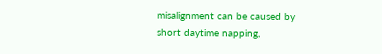misalignment can be caused by short daytime napping,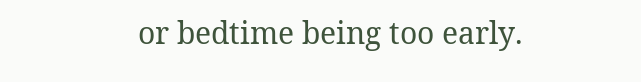or bedtime being too early.